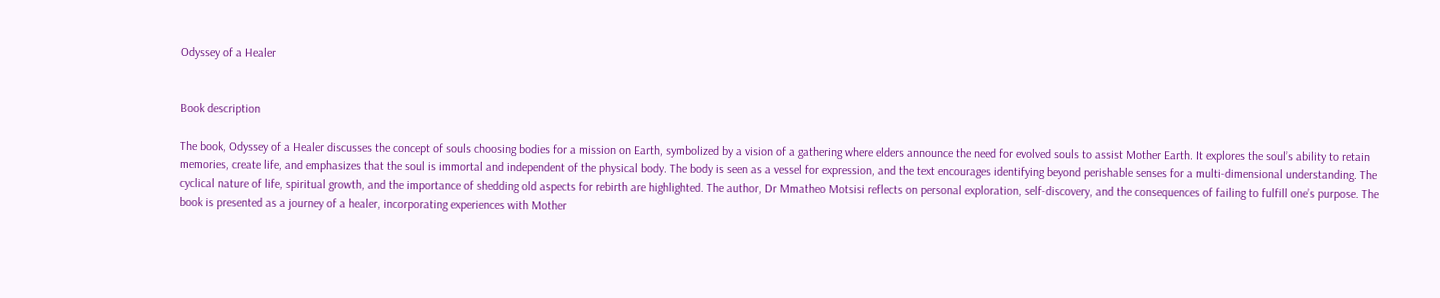Odyssey of a Healer


Book description

The book, Odyssey of a Healer discusses the concept of souls choosing bodies for a mission on Earth, symbolized by a vision of a gathering where elders announce the need for evolved souls to assist Mother Earth. It explores the soul’s ability to retain memories, create life, and emphasizes that the soul is immortal and independent of the physical body. The body is seen as a vessel for expression, and the text encourages identifying beyond perishable senses for a multi-dimensional understanding. The cyclical nature of life, spiritual growth, and the importance of shedding old aspects for rebirth are highlighted. The author, Dr Mmatheo Motsisi reflects on personal exploration, self-discovery, and the consequences of failing to fulfill one’s purpose. The book is presented as a journey of a healer, incorporating experiences with Mother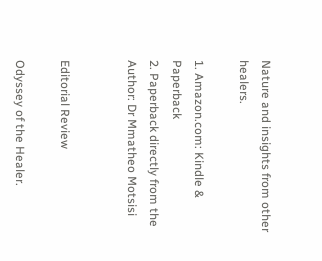Nature and insights from other healers.

1. Amazon.com: Kindle & Paperback
2. Paperback directly from the Author: Dr Mmatheo Motsisi


Editorial Review

Odyssey of the Healer.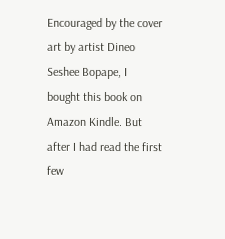Encouraged by the cover art by artist Dineo Seshee Bopape, I bought this book on Amazon Kindle. But after I had read the first few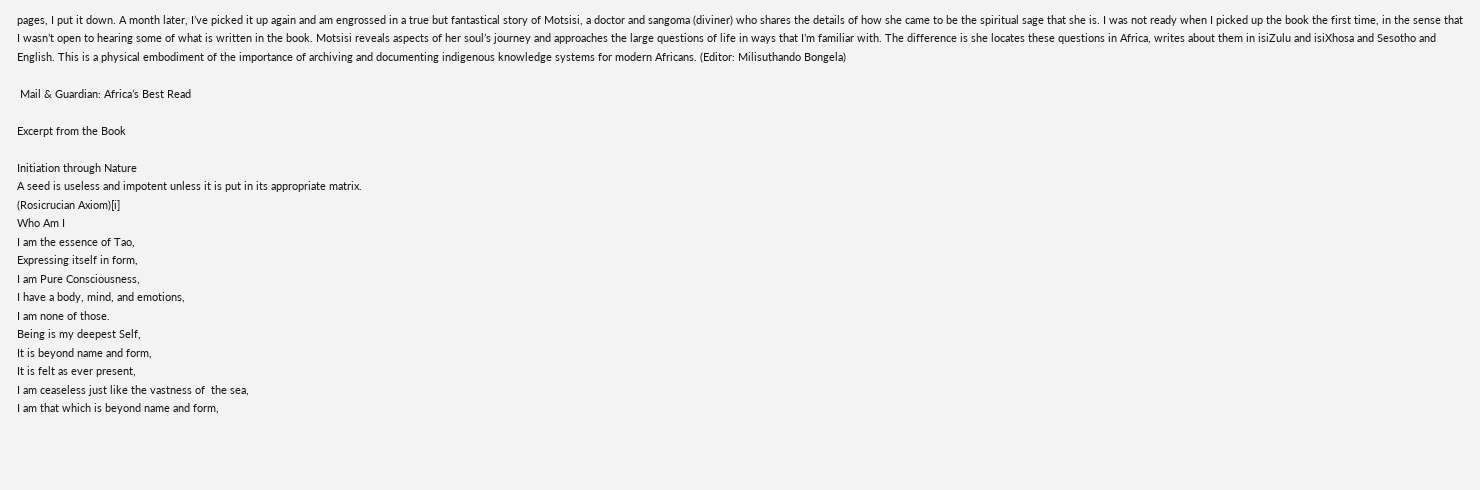pages, I put it down. A month later, I’ve picked it up again and am engrossed in a true but fantastical story of Motsisi, a doctor and sangoma (diviner) who shares the details of how she came to be the spiritual sage that she is. I was not ready when I picked up the book the first time, in the sense that I wasn’t open to hearing some of what is written in the book. Motsisi reveals aspects of her soul’s journey and approaches the large questions of life in ways that I’m familiar with. The difference is she locates these questions in Africa, writes about them in isiZulu and isiXhosa and Sesotho and English. This is a physical embodiment of the importance of archiving and documenting indigenous knowledge systems for modern Africans. (Editor: Milisuthando Bongela)

 Mail & Guardian: Africa’s Best Read

Excerpt from the Book

Initiation through Nature
A seed is useless and impotent unless it is put in its appropriate matrix.
(Rosicrucian Axiom)[i]
Who Am I
I am the essence of Tao,
Expressing itself in form,
I am Pure Consciousness,
I have a body, mind, and emotions,
I am none of those.
Being is my deepest Self,
It is beyond name and form,
It is felt as ever present,
I am ceaseless just like the vastness of  the sea,
I am that which is beyond name and form,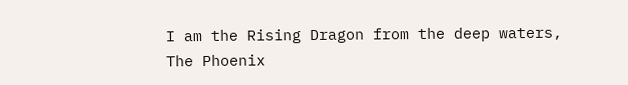I am the Rising Dragon from the deep waters,
The Phoenix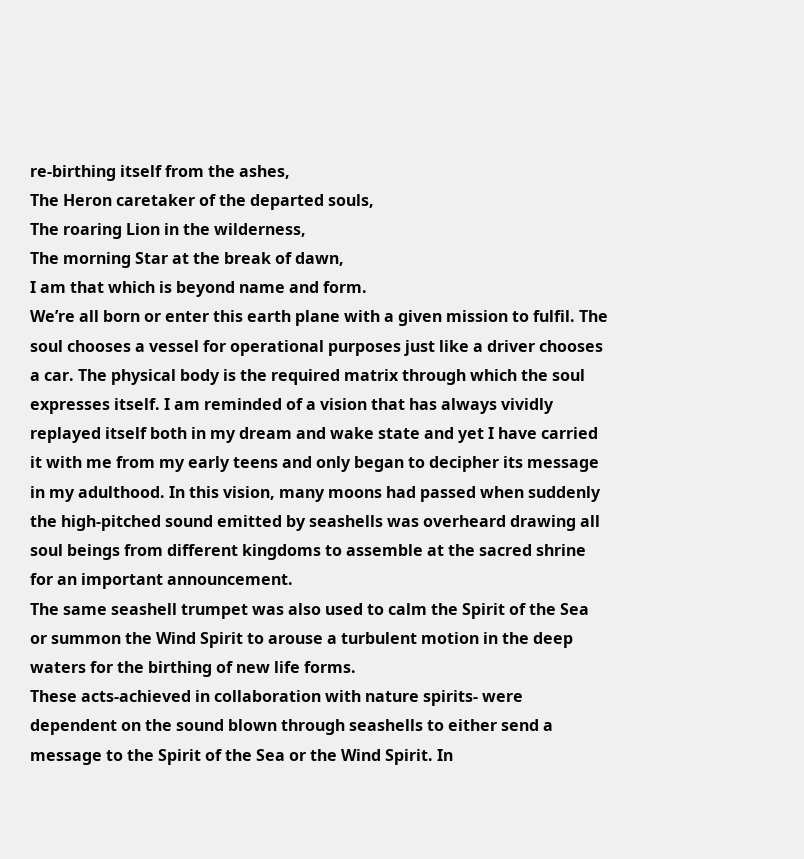re-birthing itself from the ashes,
The Heron caretaker of the departed souls,
The roaring Lion in the wilderness,
The morning Star at the break of dawn,
I am that which is beyond name and form.
We’re all born or enter this earth plane with a given mission to fulfil. The soul chooses a vessel for operational purposes just like a driver chooses a car. The physical body is the required matrix through which the soul expresses itself. I am reminded of a vision that has always vividly replayed itself both in my dream and wake state and yet I have carried it with me from my early teens and only began to decipher its message in my adulthood. In this vision, many moons had passed when suddenly the high-pitched sound emitted by seashells was overheard drawing all soul beings from different kingdoms to assemble at the sacred shrine for an important announcement.
The same seashell trumpet was also used to calm the Spirit of the Sea or summon the Wind Spirit to arouse a turbulent motion in the deep waters for the birthing of new life forms.
These acts-achieved in collaboration with nature spirits- were dependent on the sound blown through seashells to either send a message to the Spirit of the Sea or the Wind Spirit. In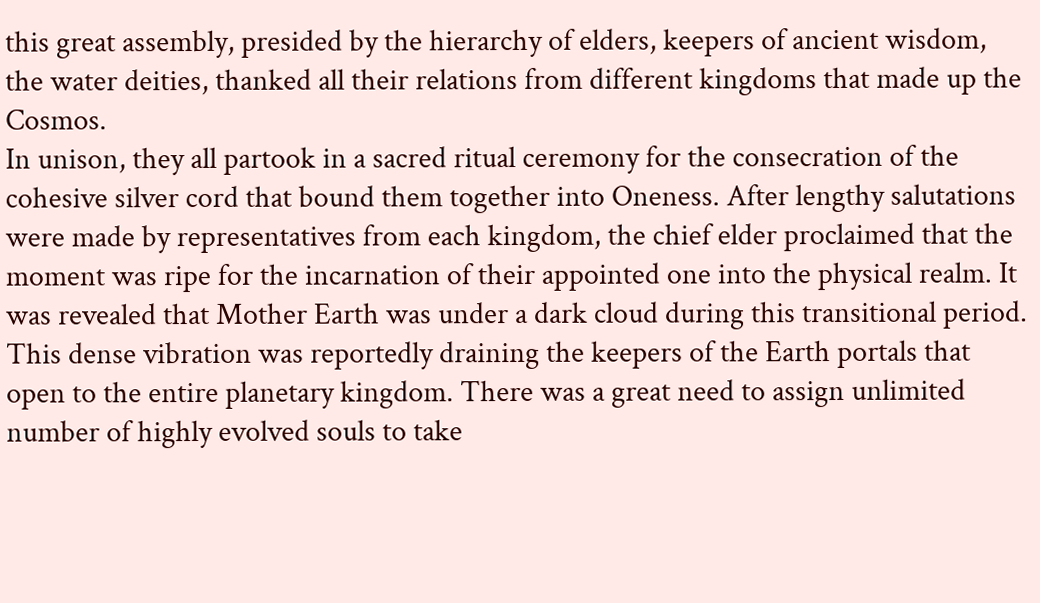this great assembly, presided by the hierarchy of elders, keepers of ancient wisdom, the water deities, thanked all their relations from different kingdoms that made up the Cosmos.
In unison, they all partook in a sacred ritual ceremony for the consecration of the cohesive silver cord that bound them together into Oneness. After lengthy salutations were made by representatives from each kingdom, the chief elder proclaimed that the moment was ripe for the incarnation of their appointed one into the physical realm. It was revealed that Mother Earth was under a dark cloud during this transitional period. This dense vibration was reportedly draining the keepers of the Earth portals that open to the entire planetary kingdom. There was a great need to assign unlimited number of highly evolved souls to take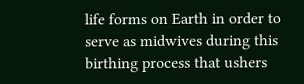life forms on Earth in order to serve as midwives during this birthing process that ushers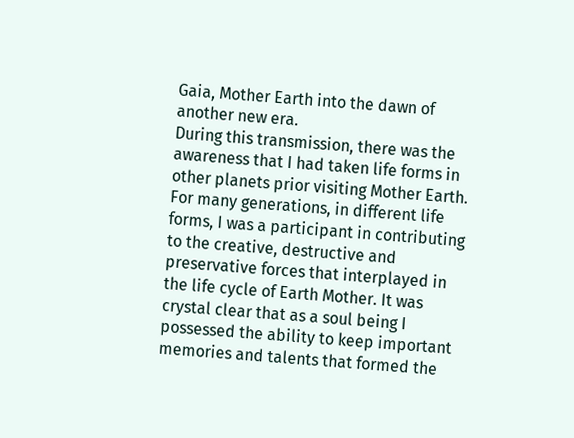Gaia, Mother Earth into the dawn of another new era.
During this transmission, there was the awareness that I had taken life forms in other planets prior visiting Mother Earth. For many generations, in different life forms, I was a participant in contributing to the creative, destructive and preservative forces that interplayed in the life cycle of Earth Mother. It was crystal clear that as a soul being I possessed the ability to keep important memories and talents that formed the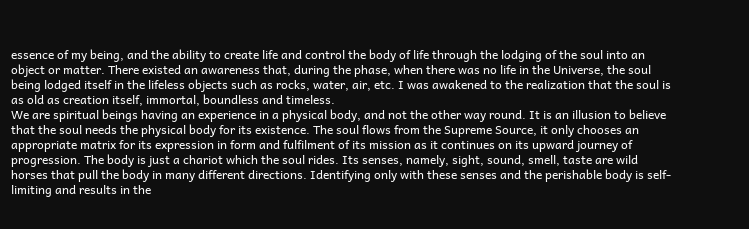essence of my being, and the ability to create life and control the body of life through the lodging of the soul into an object or matter. There existed an awareness that, during the phase, when there was no life in the Universe, the soul being lodged itself in the lifeless objects such as rocks, water, air, etc. I was awakened to the realization that the soul is as old as creation itself, immortal, boundless and timeless.
We are spiritual beings having an experience in a physical body, and not the other way round. It is an illusion to believe that the soul needs the physical body for its existence. The soul flows from the Supreme Source, it only chooses an appropriate matrix for its expression in form and fulfilment of its mission as it continues on its upward journey of progression. The body is just a chariot which the soul rides. Its senses, namely, sight, sound, smell, taste are wild horses that pull the body in many different directions. Identifying only with these senses and the perishable body is self-limiting and results in the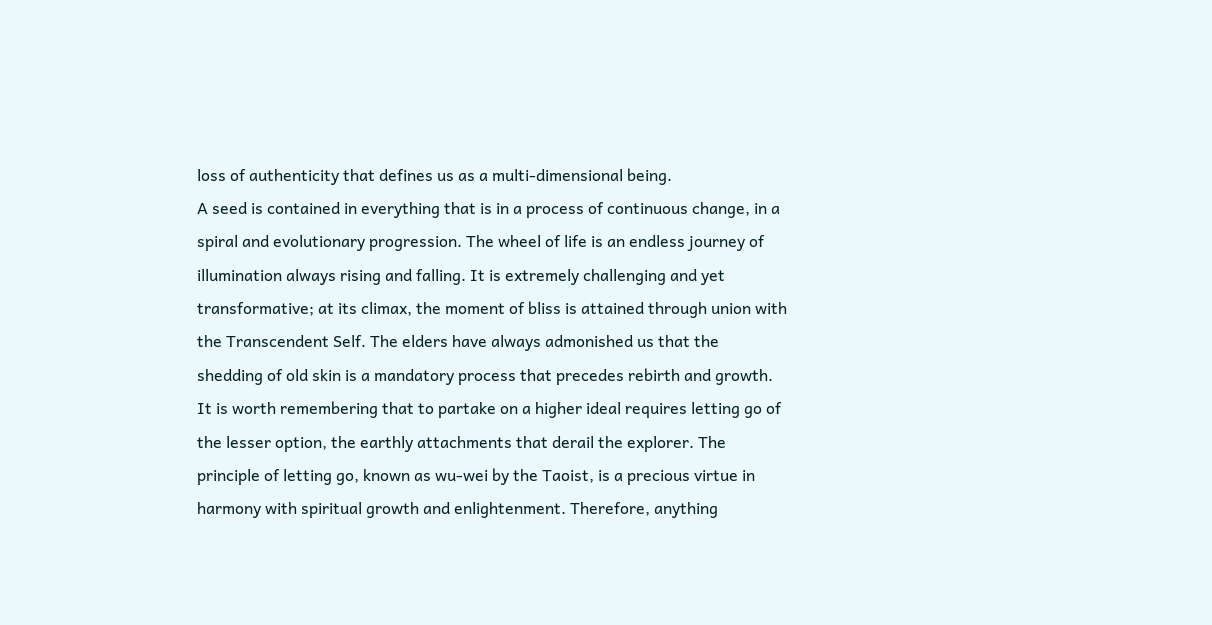loss of authenticity that defines us as a multi-dimensional being.
A seed is contained in everything that is in a process of continuous change, in a spiral and evolutionary progression. The wheel of life is an endless journey of illumination always rising and falling. It is extremely challenging and yet transformative; at its climax, the moment of bliss is attained through union with the Transcendent Self. The elders have always admonished us that the shedding of old skin is a mandatory process that precedes rebirth and growth. It is worth remembering that to partake on a higher ideal requires letting go of the lesser option, the earthly attachments that derail the explorer. The principle of letting go, known as wu-wei by the Taoist, is a precious virtue in harmony with spiritual growth and enlightenment. Therefore, anything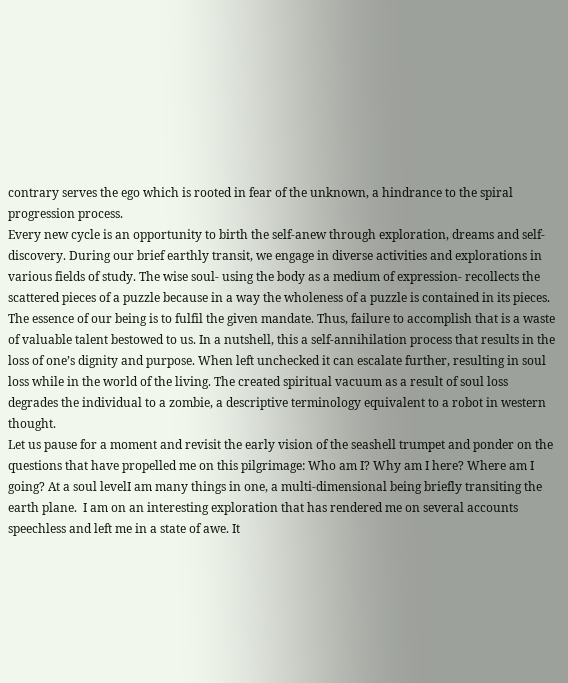contrary serves the ego which is rooted in fear of the unknown, a hindrance to the spiral progression process.
Every new cycle is an opportunity to birth the self-anew through exploration, dreams and self-discovery. During our brief earthly transit, we engage in diverse activities and explorations in various fields of study. The wise soul- using the body as a medium of expression- recollects the scattered pieces of a puzzle because in a way the wholeness of a puzzle is contained in its pieces. The essence of our being is to fulfil the given mandate. Thus, failure to accomplish that is a waste of valuable talent bestowed to us. In a nutshell, this a self-annihilation process that results in the loss of one’s dignity and purpose. When left unchecked it can escalate further, resulting in soul loss while in the world of the living. The created spiritual vacuum as a result of soul loss degrades the individual to a zombie, a descriptive terminology equivalent to a robot in western thought.
Let us pause for a moment and revisit the early vision of the seashell trumpet and ponder on the questions that have propelled me on this pilgrimage: Who am I? Why am I here? Where am I going? At a soul levelI am many things in one, a multi-dimensional being briefly transiting the earth plane.  I am on an interesting exploration that has rendered me on several accounts speechless and left me in a state of awe. It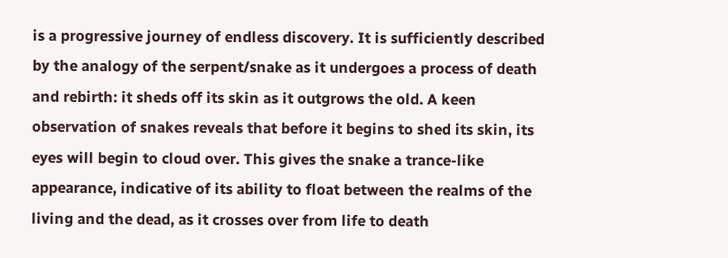is a progressive journey of endless discovery. It is sufficiently described by the analogy of the serpent/snake as it undergoes a process of death and rebirth: it sheds off its skin as it outgrows the old. A keen observation of snakes reveals that before it begins to shed its skin, its eyes will begin to cloud over. This gives the snake a trance-like appearance, indicative of its ability to float between the realms of the living and the dead, as it crosses over from life to death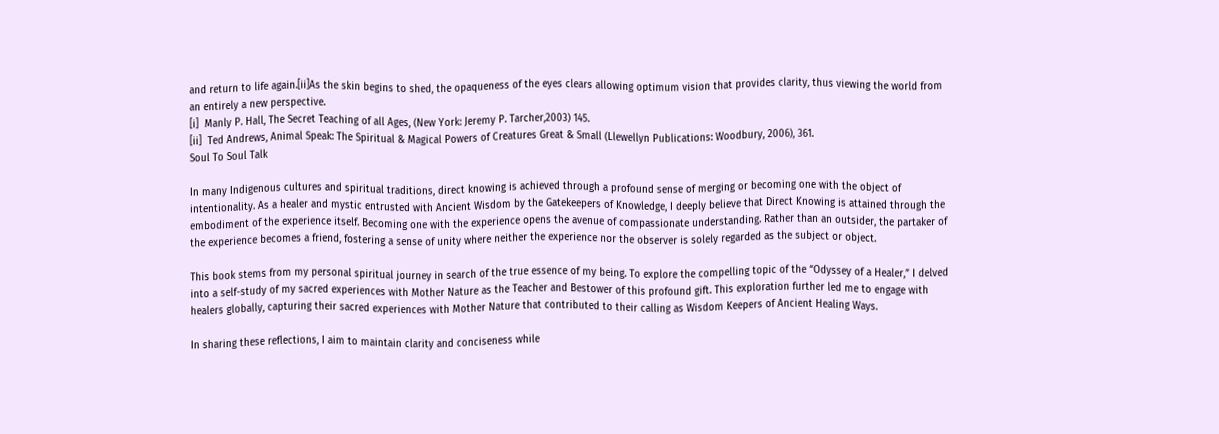and return to life again.[ii]As the skin begins to shed, the opaqueness of the eyes clears allowing optimum vision that provides clarity, thus viewing the world from an entirely a new perspective.
[i]  Manly P. Hall, The Secret Teaching of all Ages, (New York: Jeremy P. Tarcher,2003) 145.
[ii]  Ted Andrews, Animal Speak: The Spiritual & Magical Powers of Creatures Great & Small (Llewellyn Publications: Woodbury, 2006), 361.
Soul To Soul Talk

In many Indigenous cultures and spiritual traditions, direct knowing is achieved through a profound sense of merging or becoming one with the object of intentionality. As a healer and mystic entrusted with Ancient Wisdom by the Gatekeepers of Knowledge, I deeply believe that Direct Knowing is attained through the embodiment of the experience itself. Becoming one with the experience opens the avenue of compassionate understanding. Rather than an outsider, the partaker of the experience becomes a friend, fostering a sense of unity where neither the experience nor the observer is solely regarded as the subject or object.

This book stems from my personal spiritual journey in search of the true essence of my being. To explore the compelling topic of the “Odyssey of a Healer,” I delved into a self-study of my sacred experiences with Mother Nature as the Teacher and Bestower of this profound gift. This exploration further led me to engage with healers globally, capturing their sacred experiences with Mother Nature that contributed to their calling as Wisdom Keepers of Ancient Healing Ways.

In sharing these reflections, I aim to maintain clarity and conciseness while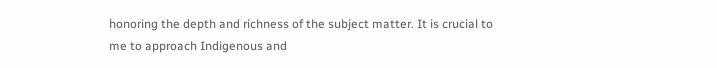honoring the depth and richness of the subject matter. It is crucial to me to approach Indigenous and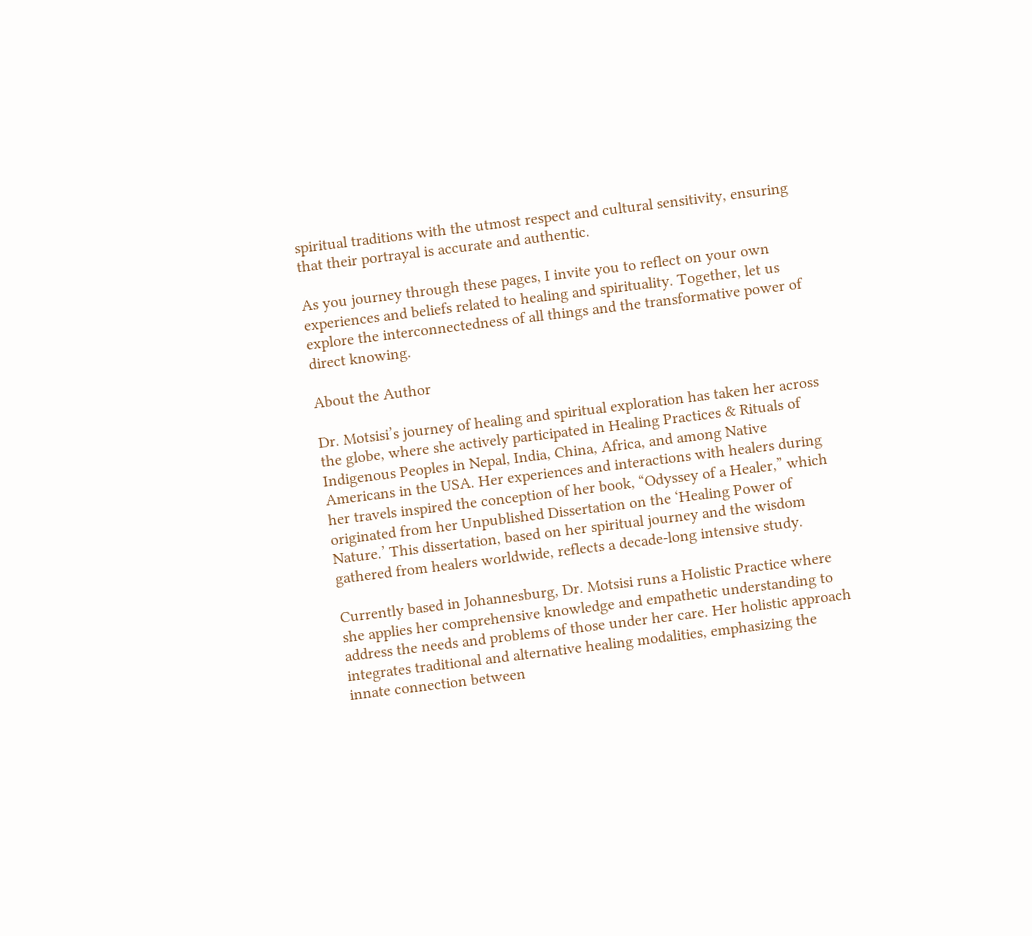spiritual traditions with the utmost respect and cultural sensitivity, ensuring that their portrayal is accurate and authentic.

As you journey through these pages, I invite you to reflect on your own experiences and beliefs related to healing and spirituality. Together, let us explore the interconnectedness of all things and the transformative power of direct knowing.

About the Author

Dr. Motsisi’s journey of healing and spiritual exploration has taken her across the globe, where she actively participated in Healing Practices & Rituals of Indigenous Peoples in Nepal, India, China, Africa, and among Native Americans in the USA. Her experiences and interactions with healers during her travels inspired the conception of her book, “Odyssey of a Healer,” which originated from her Unpublished Dissertation on the ‘Healing Power of Nature.’ This dissertation, based on her spiritual journey and the wisdom gathered from healers worldwide, reflects a decade-long intensive study.

Currently based in Johannesburg, Dr. Motsisi runs a Holistic Practice where she applies her comprehensive knowledge and empathetic understanding to address the needs and problems of those under her care. Her holistic approach integrates traditional and alternative healing modalities, emphasizing the innate connection between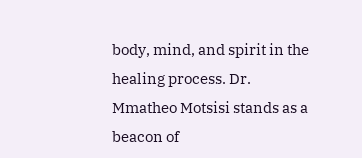body, mind, and spirit in the healing process. Dr. Mmatheo Motsisi stands as a beacon of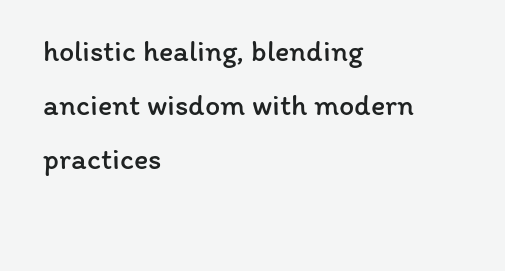holistic healing, blending ancient wisdom with modern practices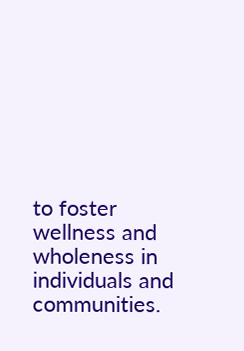to foster wellness and wholeness in individuals and communities.